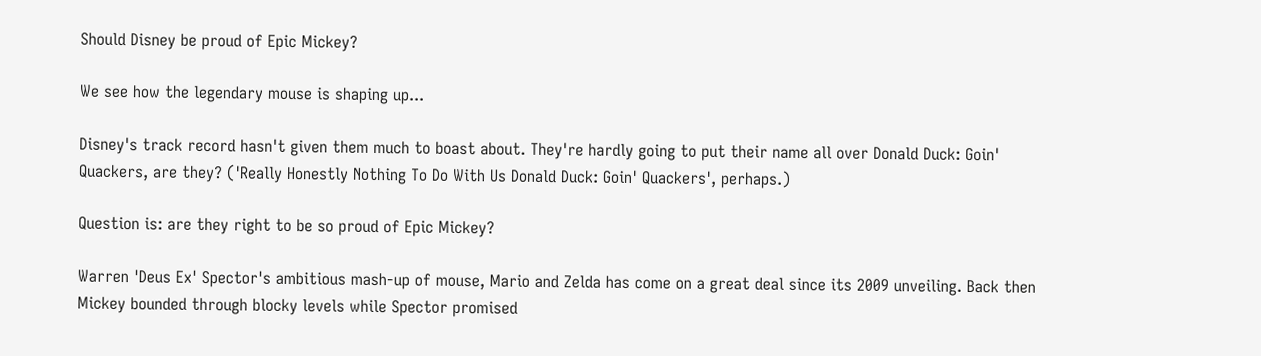Should Disney be proud of Epic Mickey?

We see how the legendary mouse is shaping up...

Disney's track record hasn't given them much to boast about. They're hardly going to put their name all over Donald Duck: Goin' Quackers, are they? ('Really Honestly Nothing To Do With Us Donald Duck: Goin' Quackers', perhaps.)

Question is: are they right to be so proud of Epic Mickey?

Warren 'Deus Ex' Spector's ambitious mash-up of mouse, Mario and Zelda has come on a great deal since its 2009 unveiling. Back then Mickey bounded through blocky levels while Spector promised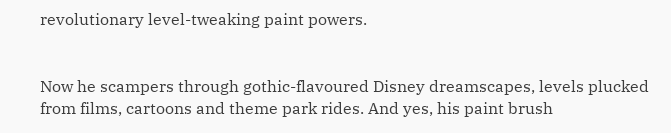revolutionary level-tweaking paint powers.


Now he scampers through gothic-flavoured Disney dreamscapes, levels plucked from films, cartoons and theme park rides. And yes, his paint brush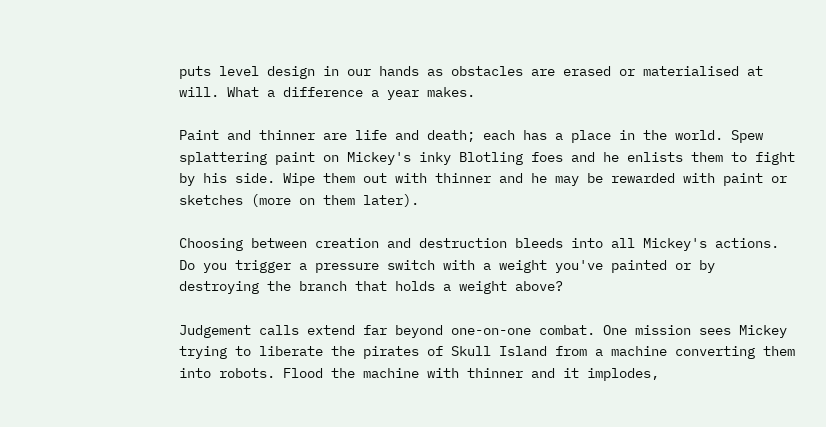puts level design in our hands as obstacles are erased or materialised at will. What a difference a year makes.

Paint and thinner are life and death; each has a place in the world. Spew splattering paint on Mickey's inky Blotling foes and he enlists them to fight by his side. Wipe them out with thinner and he may be rewarded with paint or sketches (more on them later).

Choosing between creation and destruction bleeds into all Mickey's actions. Do you trigger a pressure switch with a weight you've painted or by destroying the branch that holds a weight above?

Judgement calls extend far beyond one-on-one combat. One mission sees Mickey trying to liberate the pirates of Skull Island from a machine converting them into robots. Flood the machine with thinner and it implodes,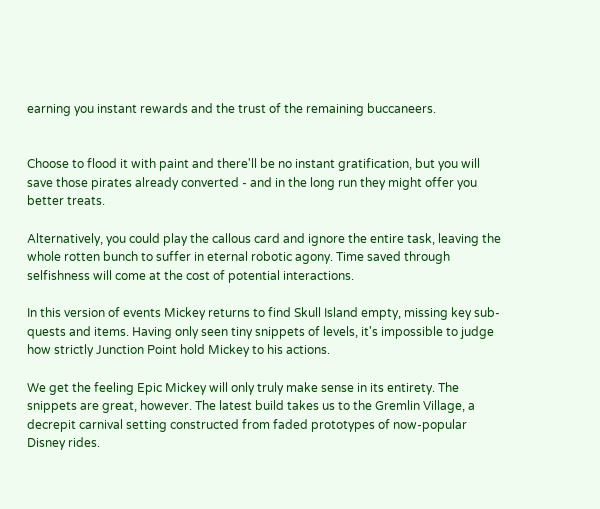earning you instant rewards and the trust of the remaining buccaneers.


Choose to flood it with paint and there'll be no instant gratification, but you will save those pirates already converted - and in the long run they might offer you better treats.

Alternatively, you could play the callous card and ignore the entire task, leaving the whole rotten bunch to suffer in eternal robotic agony. Time saved through selfishness will come at the cost of potential interactions.

In this version of events Mickey returns to find Skull Island empty, missing key sub-quests and items. Having only seen tiny snippets of levels, it's impossible to judge how strictly Junction Point hold Mickey to his actions.

We get the feeling Epic Mickey will only truly make sense in its entirety. The snippets are great, however. The latest build takes us to the Gremlin Village, a decrepit carnival setting constructed from faded prototypes of now-popular Disney rides.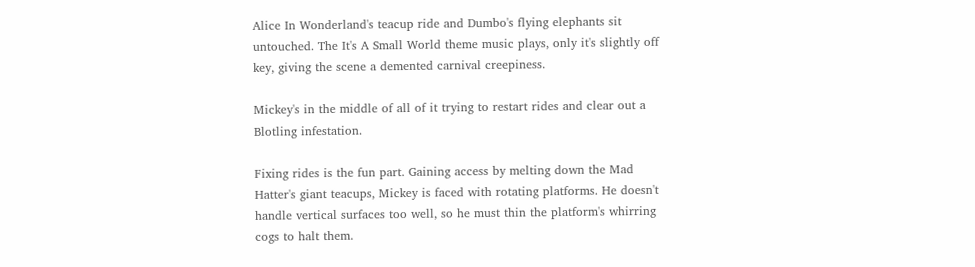Alice In Wonderland's teacup ride and Dumbo's flying elephants sit untouched. The It's A Small World theme music plays, only it's slightly off key, giving the scene a demented carnival creepiness.

Mickey's in the middle of all of it trying to restart rides and clear out a Blotling infestation.

Fixing rides is the fun part. Gaining access by melting down the Mad Hatter's giant teacups, Mickey is faced with rotating platforms. He doesn't handle vertical surfaces too well, so he must thin the platform's whirring cogs to halt them.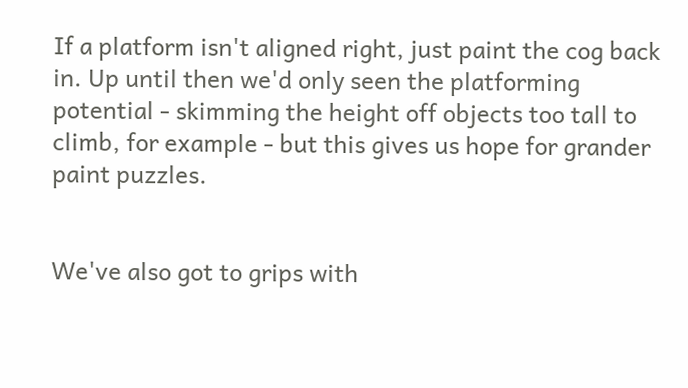If a platform isn't aligned right, just paint the cog back in. Up until then we'd only seen the platforming potential - skimming the height off objects too tall to climb, for example - but this gives us hope for grander paint puzzles.


We've also got to grips with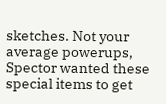sketches. Not your average powerups, Spector wanted these special items to get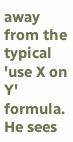away from the typical 'use X on Y' formula. He sees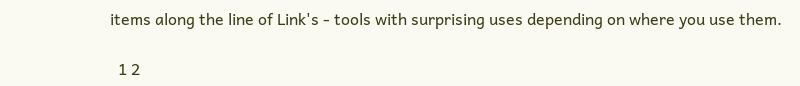items along the line of Link's - tools with surprising uses depending on where you use them.

  1 2